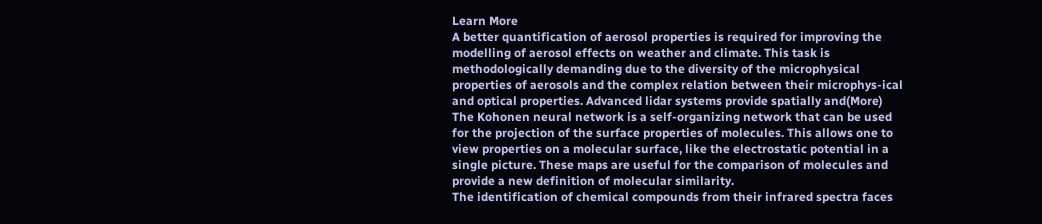Learn More
A better quantification of aerosol properties is required for improving the modelling of aerosol effects on weather and climate. This task is methodologically demanding due to the diversity of the microphysical properties of aerosols and the complex relation between their microphys-ical and optical properties. Advanced lidar systems provide spatially and(More)
The Kohonen neural network is a self-organizing network that can be used for the projection of the surface properties of molecules. This allows one to view properties on a molecular surface, like the electrostatic potential in a single picture. These maps are useful for the comparison of molecules and provide a new definition of molecular similarity.
The identification of chemical compounds from their infrared spectra faces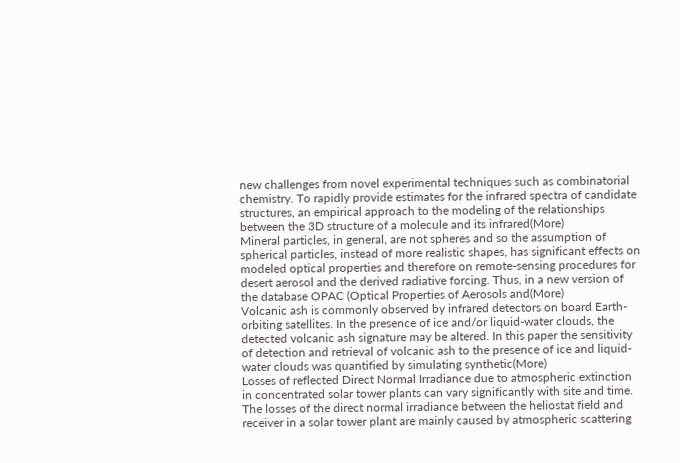new challenges from novel experimental techniques such as combinatorial chemistry. To rapidly provide estimates for the infrared spectra of candidate structures, an empirical approach to the modeling of the relationships between the 3D structure of a molecule and its infrared(More)
Mineral particles, in general, are not spheres and so the assumption of spherical particles, instead of more realistic shapes, has significant effects on modeled optical properties and therefore on remote-sensing procedures for desert aerosol and the derived radiative forcing. Thus, in a new version of the database OPAC (Optical Properties of Aerosols and(More)
Volcanic ash is commonly observed by infrared detectors on board Earth-orbiting satellites. In the presence of ice and/or liquid-water clouds, the detected volcanic ash signature may be altered. In this paper the sensitivity of detection and retrieval of volcanic ash to the presence of ice and liquid-water clouds was quantified by simulating synthetic(More)
Losses of reflected Direct Normal Irradiance due to atmospheric extinction in concentrated solar tower plants can vary significantly with site and time. The losses of the direct normal irradiance between the heliostat field and receiver in a solar tower plant are mainly caused by atmospheric scattering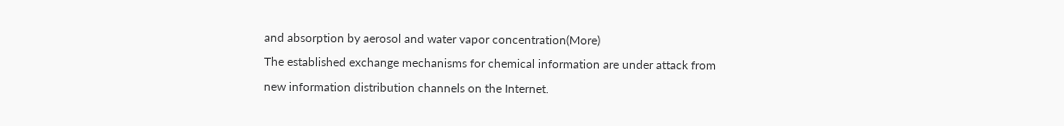and absorption by aerosol and water vapor concentration(More)
The established exchange mechanisms for chemical information are under attack from new information distribution channels on the Internet.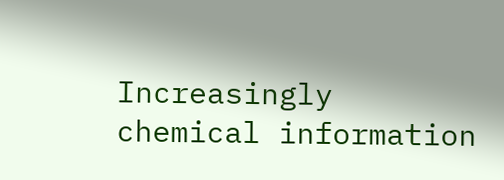Increasingly chemical information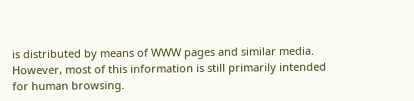is distributed by means of WWW pages and similar media. However, most of this information is still primarily intended for human browsing.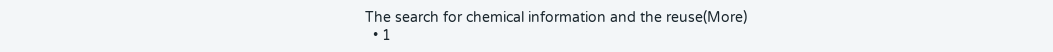The search for chemical information and the reuse(More)
  • 1